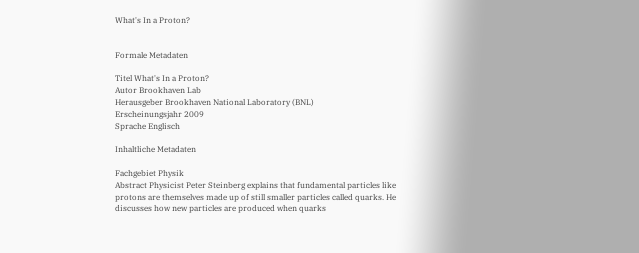What's In a Proton?


Formale Metadaten

Titel What's In a Proton?
Autor Brookhaven Lab
Herausgeber Brookhaven National Laboratory (BNL)
Erscheinungsjahr 2009
Sprache Englisch

Inhaltliche Metadaten

Fachgebiet Physik
Abstract Physicist Peter Steinberg explains that fundamental particles like protons are themselves made up of still smaller particles called quarks. He discusses how new particles are produced when quarks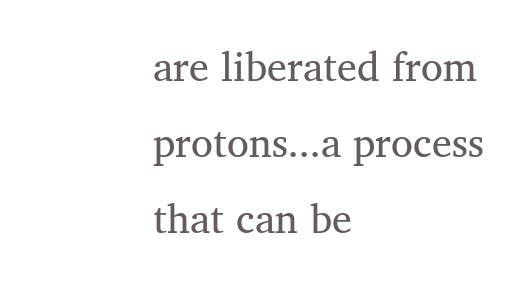are liberated from protons...a process that can be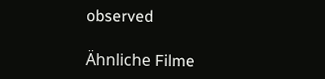observed

Ähnliche Filme